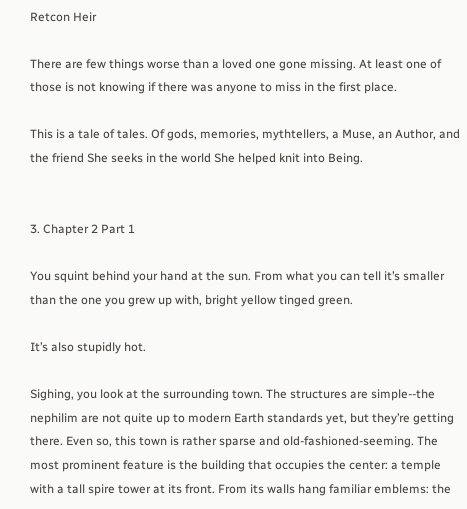Retcon Heir

There are few things worse than a loved one gone missing. At least one of those is not knowing if there was anyone to miss in the first place.

This is a tale of tales. Of gods, memories, mythtellers, a Muse, an Author, and the friend She seeks in the world She helped knit into Being.


3. Chapter 2 Part 1

You squint behind your hand at the sun. From what you can tell it’s smaller than the one you grew up with, bright yellow tinged green.

It’s also stupidly hot.

Sighing, you look at the surrounding town. The structures are simple--the nephilim are not quite up to modern Earth standards yet, but they’re getting there. Even so, this town is rather sparse and old-fashioned-seeming. The most prominent feature is the building that occupies the center: a temple with a tall spire tower at its front. From its walls hang familiar emblems: the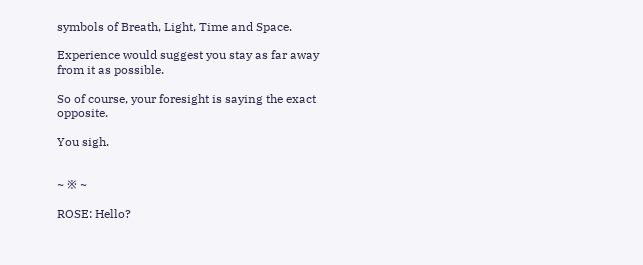symbols of Breath, Light, Time and Space.

Experience would suggest you stay as far away from it as possible.

So of course, your foresight is saying the exact opposite.

You sigh.


~ ※ ~

ROSE: Hello?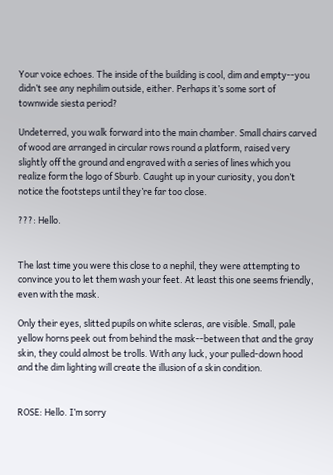Your voice echoes. The inside of the building is cool, dim and empty--you didn’t see any nephilim outside, either. Perhaps it’s some sort of townwide siesta period?

Undeterred, you walk forward into the main chamber. Small chairs carved of wood are arranged in circular rows round a platform, raised very slightly off the ground and engraved with a series of lines which you realize form the logo of Sburb. Caught up in your curiosity, you don’t notice the footsteps until they’re far too close.

???: Hello.


The last time you were this close to a nephil, they were attempting to convince you to let them wash your feet. At least this one seems friendly, even with the mask.

Only their eyes, slitted pupils on white scleras, are visible. Small, pale yellow horns peek out from behind the mask--between that and the gray skin, they could almost be trolls. With any luck, your pulled-down hood and the dim lighting will create the illusion of a skin condition.


ROSE: Hello. I’m sorry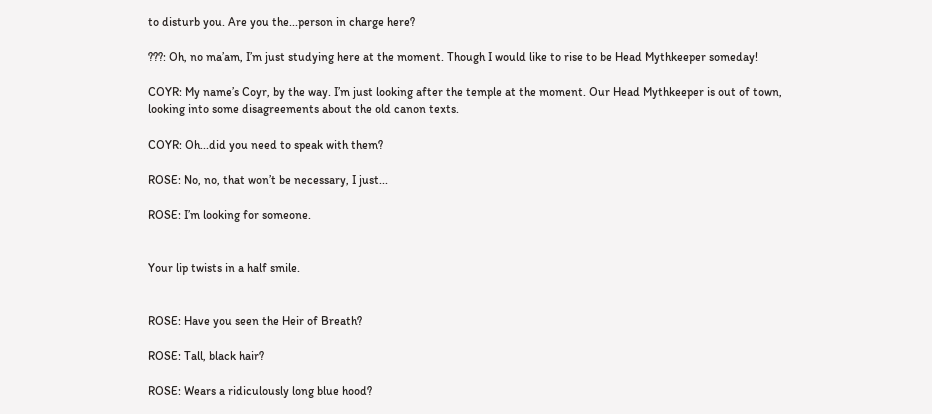to disturb you. Are you the...person in charge here?

???: Oh, no ma’am, I’m just studying here at the moment. Though I would like to rise to be Head Mythkeeper someday!

COYR: My name’s Coyr, by the way. I’m just looking after the temple at the moment. Our Head Mythkeeper is out of town, looking into some disagreements about the old canon texts.

COYR: Oh...did you need to speak with them?

ROSE: No, no, that won’t be necessary, I just...

ROSE: I’m looking for someone.


Your lip twists in a half smile.


ROSE: Have you seen the Heir of Breath?

ROSE: Tall, black hair?

ROSE: Wears a ridiculously long blue hood?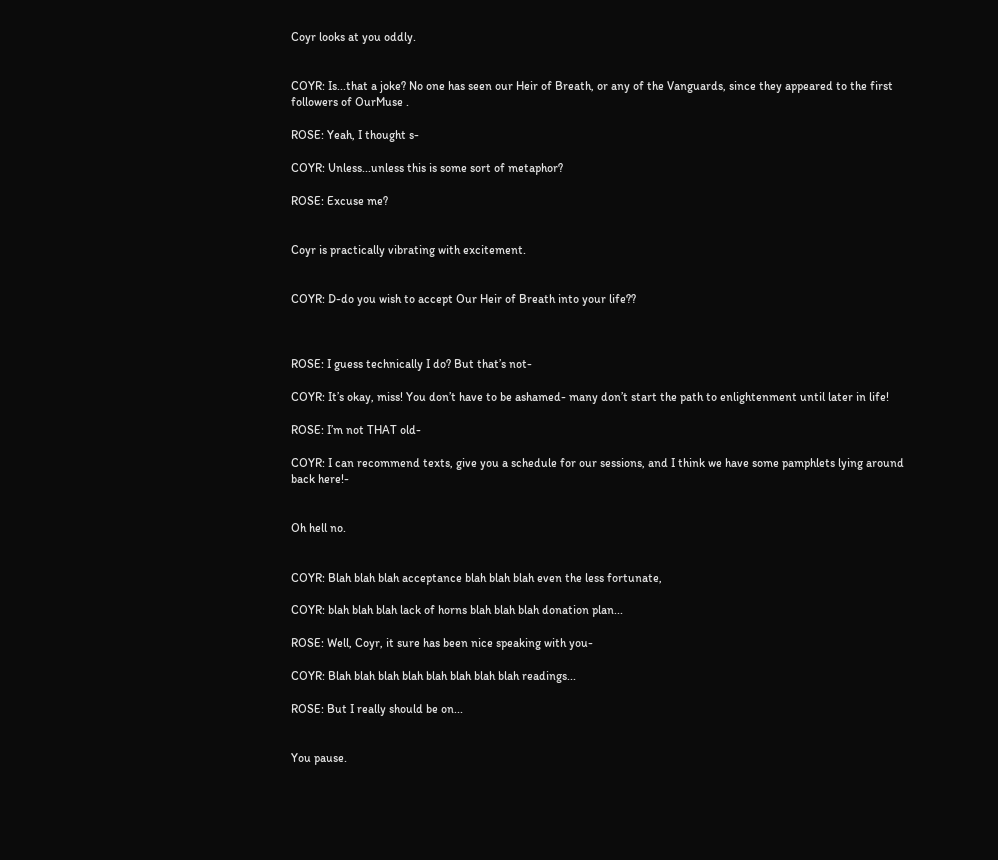Coyr looks at you oddly.


COYR: Is...that a joke? No one has seen our Heir of Breath, or any of the Vanguards, since they appeared to the first followers of OurMuse .

ROSE: Yeah, I thought s-

COYR: Unless...unless this is some sort of metaphor?

ROSE: Excuse me?


Coyr is practically vibrating with excitement.


COYR: D-do you wish to accept Our Heir of Breath into your life??



ROSE: I guess technically I do? But that’s not-

COYR: It’s okay, miss! You don’t have to be ashamed- many don’t start the path to enlightenment until later in life!

ROSE: I’m not THAT old-

COYR: I can recommend texts, give you a schedule for our sessions, and I think we have some pamphlets lying around back here!-


Oh hell no.


COYR: Blah blah blah acceptance blah blah blah even the less fortunate,

COYR: blah blah blah lack of horns blah blah blah donation plan...

ROSE: Well, Coyr, it sure has been nice speaking with you-

COYR: Blah blah blah blah blah blah blah blah readings...

ROSE: But I really should be on...


You pause.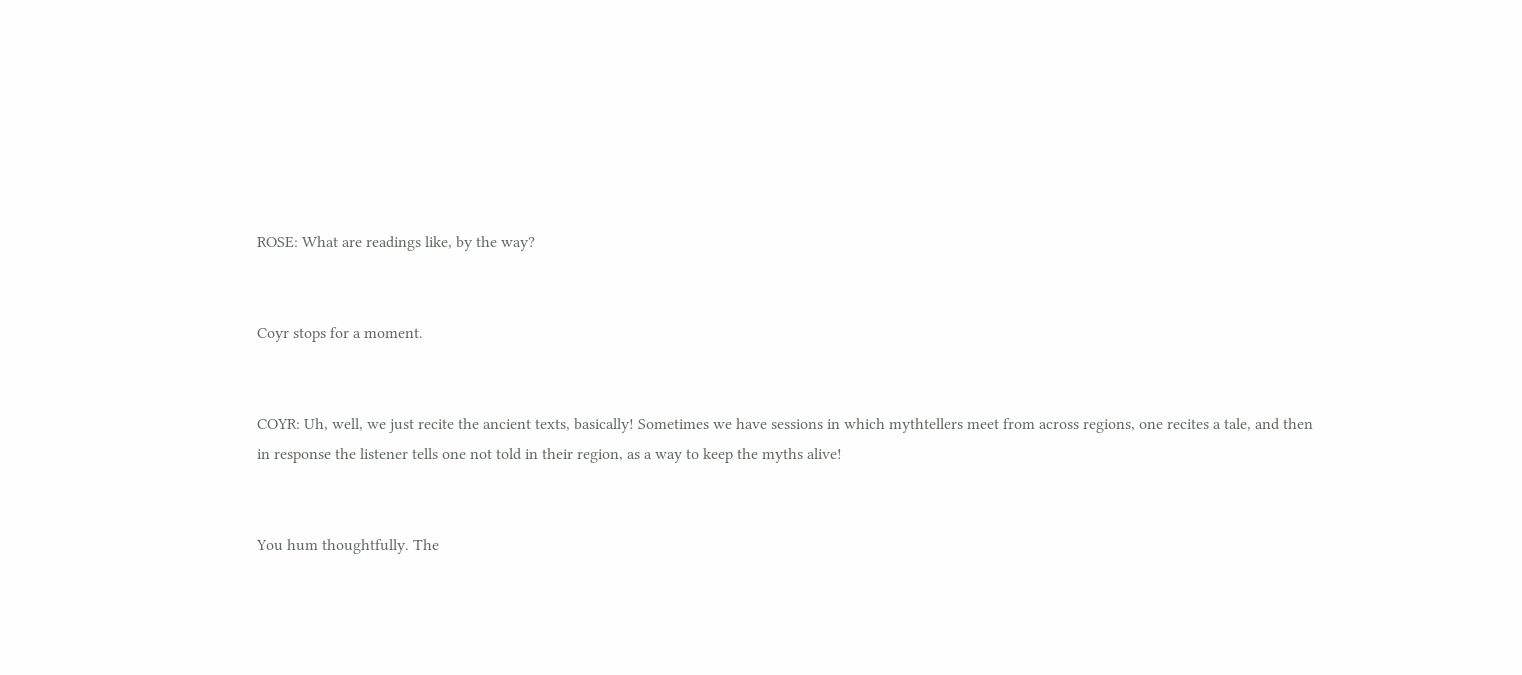ROSE: What are readings like, by the way?


Coyr stops for a moment.


COYR: Uh, well, we just recite the ancient texts, basically! Sometimes we have sessions in which mythtellers meet from across regions, one recites a tale, and then in response the listener tells one not told in their region, as a way to keep the myths alive!


You hum thoughtfully. The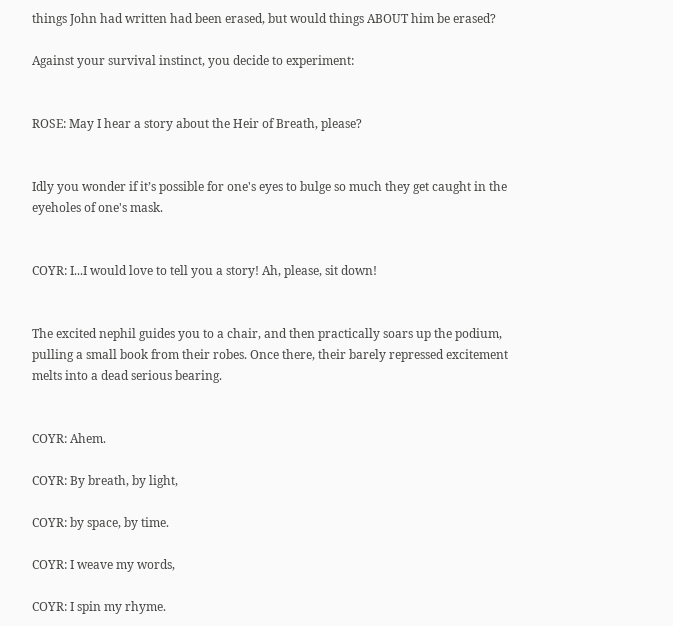things John had written had been erased, but would things ABOUT him be erased?

Against your survival instinct, you decide to experiment:


ROSE: May I hear a story about the Heir of Breath, please?


Idly you wonder if it’s possible for one's eyes to bulge so much they get caught in the eyeholes of one's mask.


COYR: I...I would love to tell you a story! Ah, please, sit down!


The excited nephil guides you to a chair, and then practically soars up the podium, pulling a small book from their robes. Once there, their barely repressed excitement melts into a dead serious bearing.


COYR: Ahem.

COYR: By breath, by light,

COYR: by space, by time.

COYR: I weave my words,

COYR: I spin my rhyme.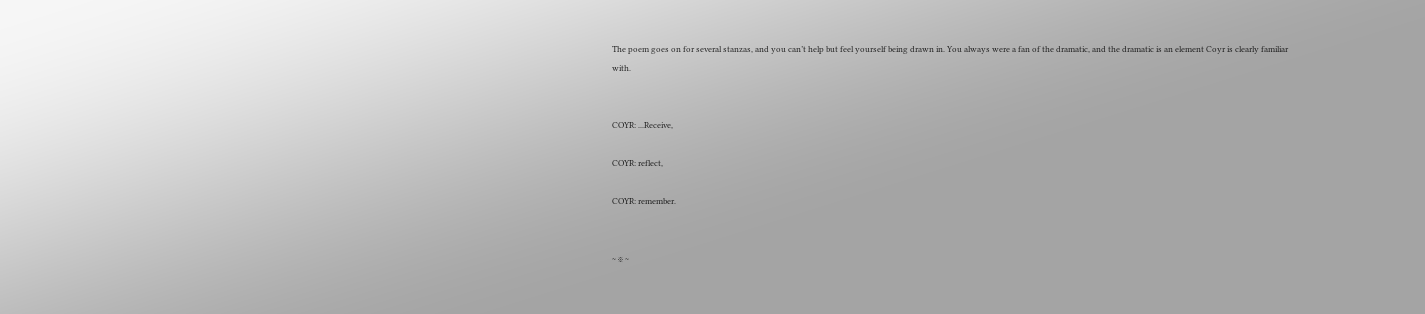The poem goes on for several stanzas, and you can’t help but feel yourself being drawn in. You always were a fan of the dramatic, and the dramatic is an element Coyr is clearly familiar with.


COYR: ...Receive,

COYR: reflect,

COYR: remember.


~ ※ ~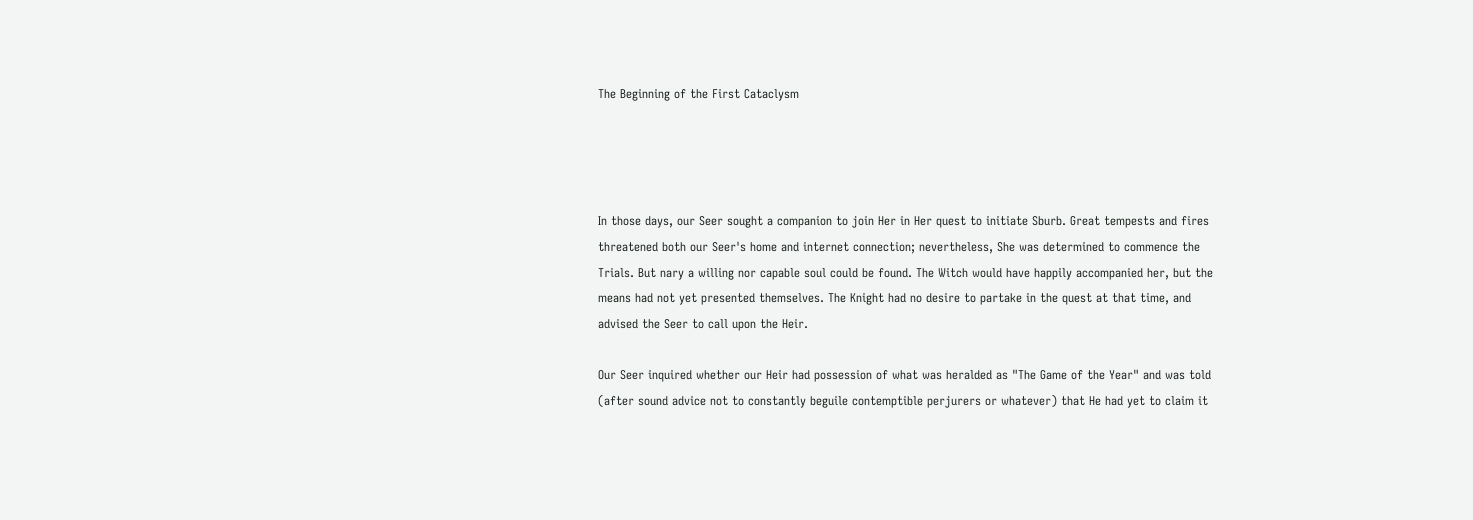The Beginning of the First Cataclysm




In those days, our Seer sought a companion to join Her in Her quest to initiate Sburb. Great tempests and fires threatened both our Seer's home and internet connection; nevertheless, She was determined to commence the Trials. But nary a willing nor capable soul could be found. The Witch would have happily accompanied her, but the means had not yet presented themselves. The Knight had no desire to partake in the quest at that time, and advised the Seer to call upon the Heir.

Our Seer inquired whether our Heir had possession of what was heralded as "The Game of the Year" and was told (after sound advice not to constantly beguile contemptible perjurers or whatever) that He had yet to claim it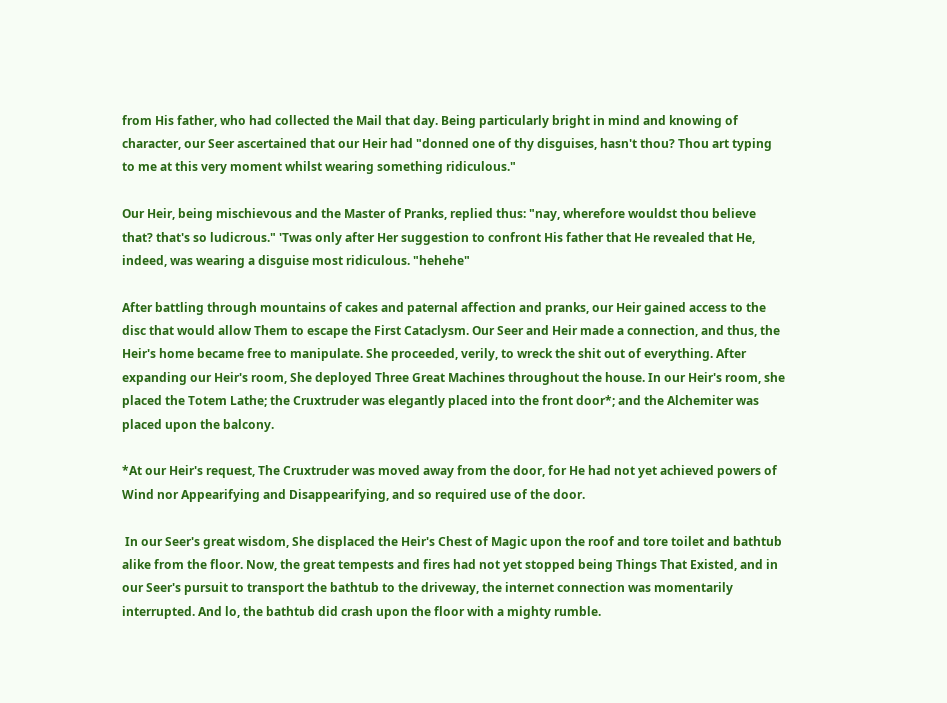from His father, who had collected the Mail that day. Being particularly bright in mind and knowing of character, our Seer ascertained that our Heir had "donned one of thy disguises, hasn't thou? Thou art typing to me at this very moment whilst wearing something ridiculous."

Our Heir, being mischievous and the Master of Pranks, replied thus: "nay, wherefore wouldst thou believe that? that's so ludicrous." 'Twas only after Her suggestion to confront His father that He revealed that He, indeed, was wearing a disguise most ridiculous. "hehehe"

After battling through mountains of cakes and paternal affection and pranks, our Heir gained access to the disc that would allow Them to escape the First Cataclysm. Our Seer and Heir made a connection, and thus, the Heir's home became free to manipulate. She proceeded, verily, to wreck the shit out of everything. After expanding our Heir's room, She deployed Three Great Machines throughout the house. In our Heir's room, she placed the Totem Lathe; the Cruxtruder was elegantly placed into the front door*; and the Alchemiter was placed upon the balcony.

*At our Heir's request, The Cruxtruder was moved away from the door, for He had not yet achieved powers of Wind nor Appearifying and Disappearifying, and so required use of the door.

 In our Seer's great wisdom, She displaced the Heir's Chest of Magic upon the roof and tore toilet and bathtub alike from the floor. Now, the great tempests and fires had not yet stopped being Things That Existed, and in our Seer's pursuit to transport the bathtub to the driveway, the internet connection was momentarily interrupted. And lo, the bathtub did crash upon the floor with a mighty rumble.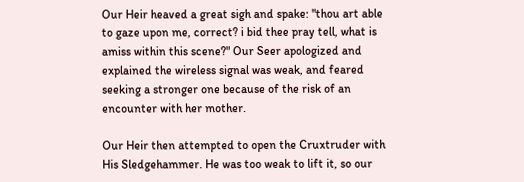Our Heir heaved a great sigh and spake: "thou art able to gaze upon me, correct? i bid thee pray tell, what is amiss within this scene?" Our Seer apologized and explained the wireless signal was weak, and feared seeking a stronger one because of the risk of an encounter with her mother.

Our Heir then attempted to open the Cruxtruder with His Sledgehammer. He was too weak to lift it, so our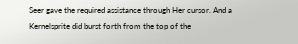Seer gave the required assistance through Her cursor. And a Kernelsprite did burst forth from the top of the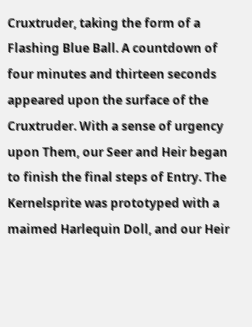Cruxtruder, taking the form of a Flashing Blue Ball. A countdown of four minutes and thirteen seconds appeared upon the surface of the Cruxtruder. With a sense of urgency upon Them, our Seer and Heir began to finish the final steps of Entry. The Kernelsprite was prototyped with a maimed Harlequin Doll, and our Heir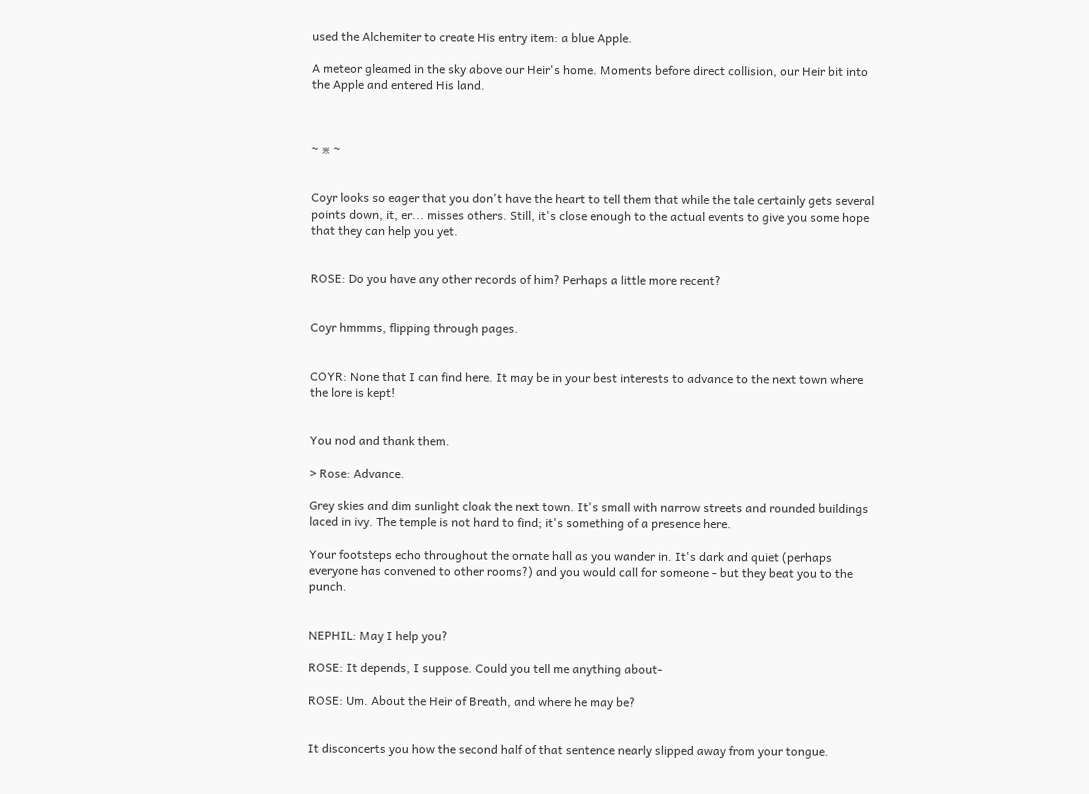used the Alchemiter to create His entry item: a blue Apple.

A meteor gleamed in the sky above our Heir's home. Moments before direct collision, our Heir bit into the Apple and entered His land.



~ ※ ~


Coyr looks so eager that you don't have the heart to tell them that while the tale certainly gets several points down, it, er... misses others. Still, it's close enough to the actual events to give you some hope that they can help you yet.


ROSE: Do you have any other records of him? Perhaps a little more recent?


Coyr hmmms, flipping through pages.


COYR: None that I can find here. It may be in your best interests to advance to the next town where the lore is kept!


You nod and thank them.

> Rose: Advance.

Grey skies and dim sunlight cloak the next town. It's small with narrow streets and rounded buildings laced in ivy. The temple is not hard to find; it's something of a presence here.

Your footsteps echo throughout the ornate hall as you wander in. It's dark and quiet (perhaps everyone has convened to other rooms?) and you would call for someone - but they beat you to the punch.


NEPHIL: May I help you?

ROSE: It depends, I suppose. Could you tell me anything about-

ROSE: Um. About the Heir of Breath, and where he may be?


It disconcerts you how the second half of that sentence nearly slipped away from your tongue.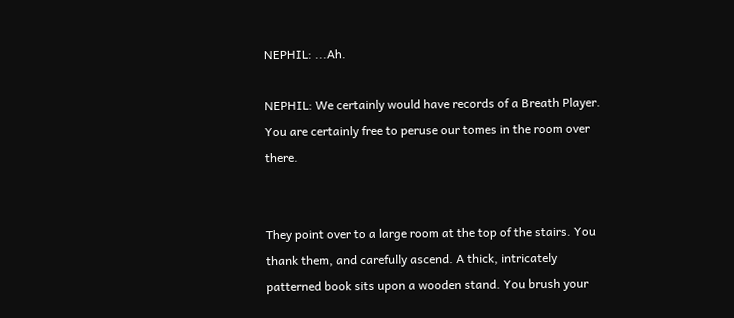NEPHIL: ...Ah.

NEPHIL: We certainly would have records of a Breath Player. You are certainly free to peruse our tomes in the room over there.


They point over to a large room at the top of the stairs. You thank them, and carefully ascend. A thick, intricately patterned book sits upon a wooden stand. You brush your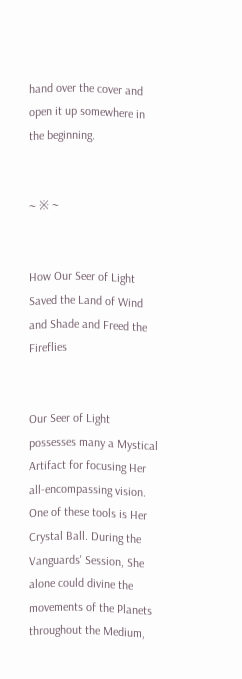hand over the cover and open it up somewhere in the beginning.


~ ※ ~


How Our Seer of Light Saved the Land of Wind and Shade and Freed the Fireflies


Our Seer of Light possesses many a Mystical Artifact for focusing Her all-encompassing vision. One of these tools is Her Crystal Ball. During the Vanguards' Session, She alone could divine the movements of the Planets throughout the Medium,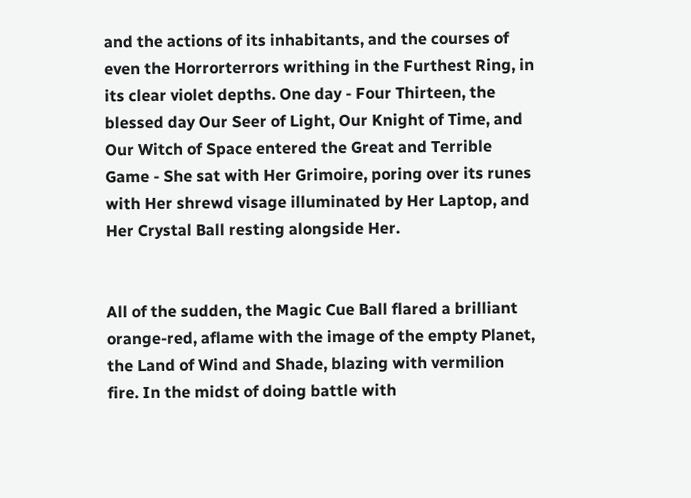and the actions of its inhabitants, and the courses of even the Horrorterrors writhing in the Furthest Ring, in its clear violet depths. One day - Four Thirteen, the blessed day Our Seer of Light, Our Knight of Time, and Our Witch of Space entered the Great and Terrible Game - She sat with Her Grimoire, poring over its runes with Her shrewd visage illuminated by Her Laptop, and Her Crystal Ball resting alongside Her.


All of the sudden, the Magic Cue Ball flared a brilliant orange-red, aflame with the image of the empty Planet, the Land of Wind and Shade, blazing with vermilion fire. In the midst of doing battle with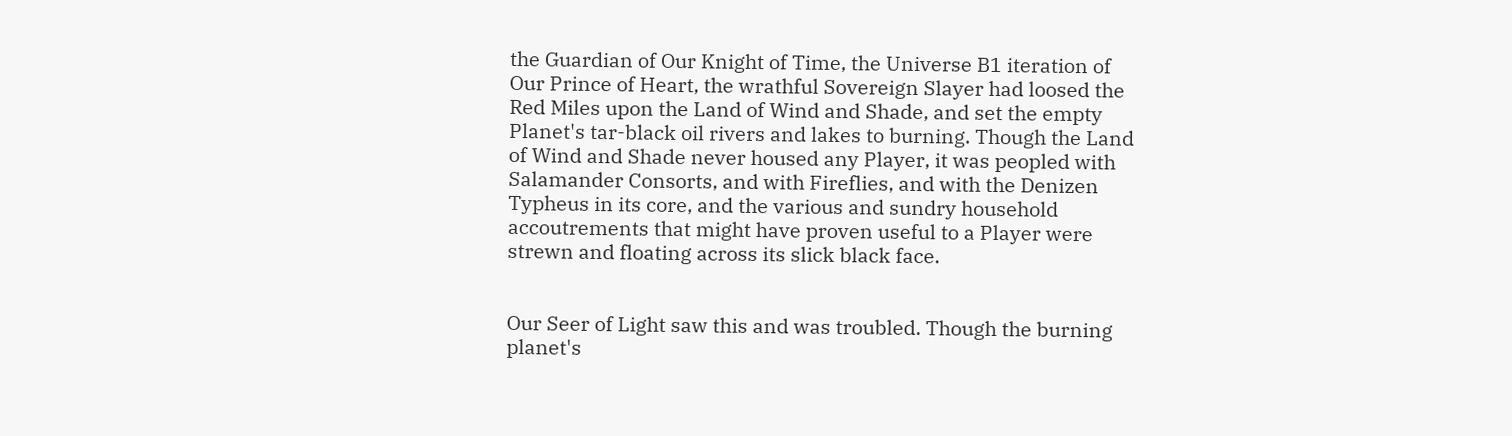the Guardian of Our Knight of Time, the Universe B1 iteration of Our Prince of Heart, the wrathful Sovereign Slayer had loosed the Red Miles upon the Land of Wind and Shade, and set the empty Planet's tar-black oil rivers and lakes to burning. Though the Land of Wind and Shade never housed any Player, it was peopled with Salamander Consorts, and with Fireflies, and with the Denizen Typheus in its core, and the various and sundry household accoutrements that might have proven useful to a Player were strewn and floating across its slick black face.


Our Seer of Light saw this and was troubled. Though the burning planet's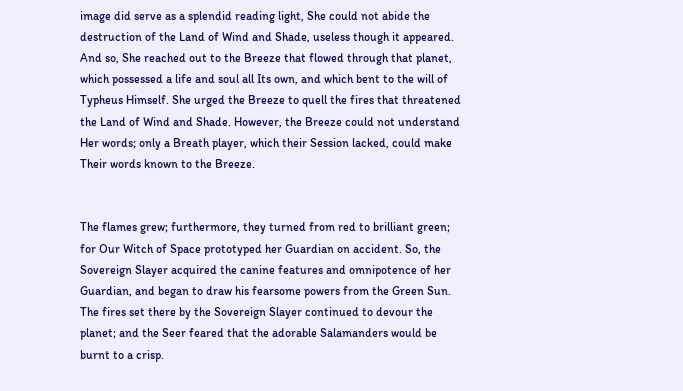image did serve as a splendid reading light, She could not abide the destruction of the Land of Wind and Shade, useless though it appeared. And so, She reached out to the Breeze that flowed through that planet, which possessed a life and soul all Its own, and which bent to the will of Typheus Himself. She urged the Breeze to quell the fires that threatened the Land of Wind and Shade. However, the Breeze could not understand Her words; only a Breath player, which their Session lacked, could make Their words known to the Breeze.


The flames grew; furthermore, they turned from red to brilliant green; for Our Witch of Space prototyped her Guardian on accident. So, the Sovereign Slayer acquired the canine features and omnipotence of her Guardian, and began to draw his fearsome powers from the Green Sun. The fires set there by the Sovereign Slayer continued to devour the planet; and the Seer feared that the adorable Salamanders would be burnt to a crisp.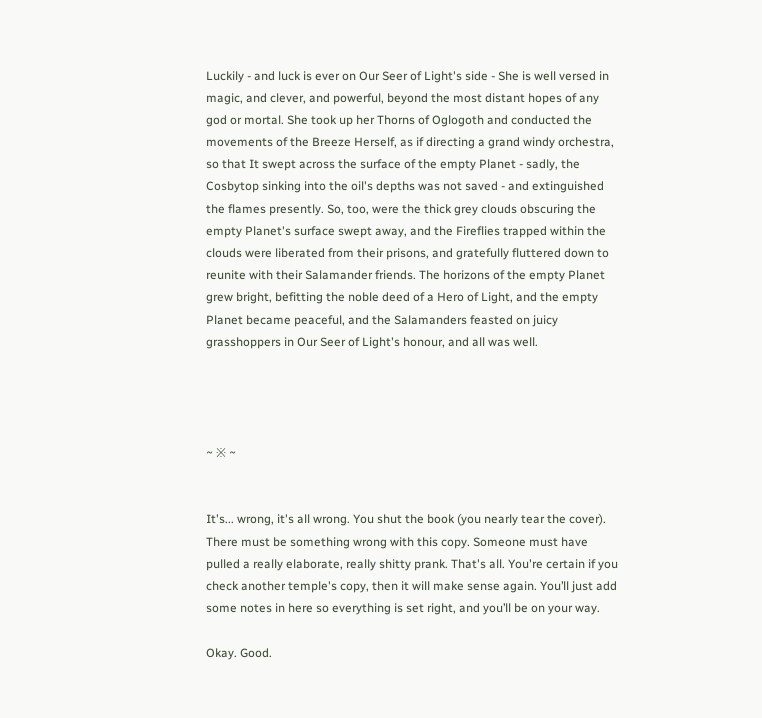Luckily - and luck is ever on Our Seer of Light's side - She is well versed in magic, and clever, and powerful, beyond the most distant hopes of any god or mortal. She took up her Thorns of Oglogoth and conducted the movements of the Breeze Herself, as if directing a grand windy orchestra, so that It swept across the surface of the empty Planet - sadly, the Cosbytop sinking into the oil's depths was not saved - and extinguished the flames presently. So, too, were the thick grey clouds obscuring the empty Planet's surface swept away, and the Fireflies trapped within the clouds were liberated from their prisons, and gratefully fluttered down to reunite with their Salamander friends. The horizons of the empty Planet grew bright, befitting the noble deed of a Hero of Light, and the empty Planet became peaceful, and the Salamanders feasted on juicy grasshoppers in Our Seer of Light's honour, and all was well.




~ ※ ~


It's... wrong, it's all wrong. You shut the book (you nearly tear the cover). There must be something wrong with this copy. Someone must have pulled a really elaborate, really shitty prank. That's all. You're certain if you check another temple's copy, then it will make sense again. You’ll just add some notes in here so everything is set right, and you’ll be on your way.

Okay. Good.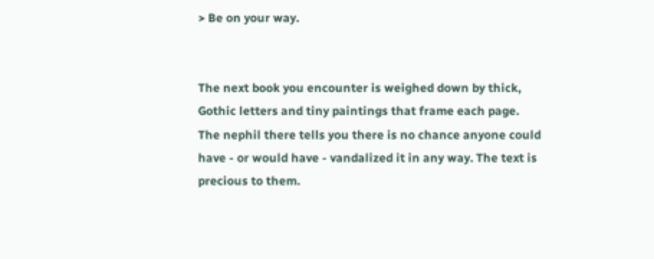> Be on your way.


The next book you encounter is weighed down by thick, Gothic letters and tiny paintings that frame each page. The nephil there tells you there is no chance anyone could have - or would have - vandalized it in any way. The text is precious to them.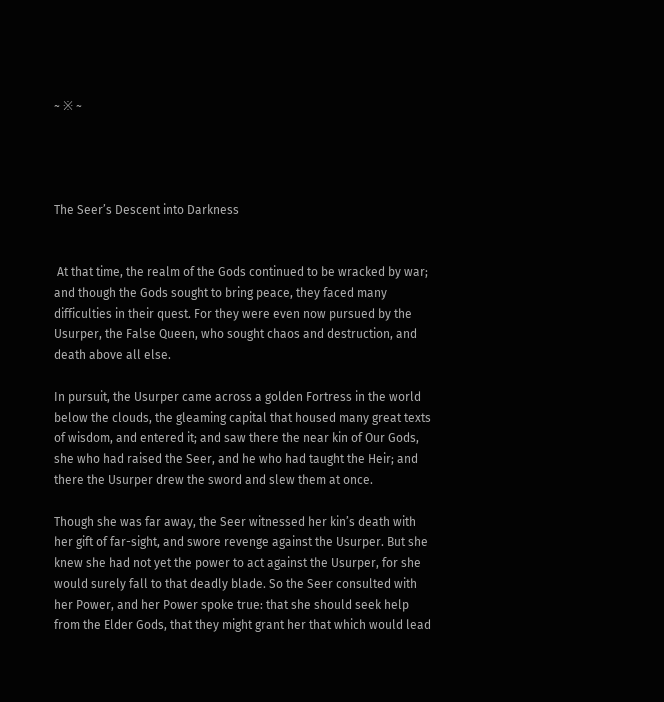~ ※ ~




The Seer’s Descent into Darkness


 At that time, the realm of the Gods continued to be wracked by war; and though the Gods sought to bring peace, they faced many difficulties in their quest. For they were even now pursued by the Usurper, the False Queen, who sought chaos and destruction, and death above all else.

In pursuit, the Usurper came across a golden Fortress in the world below the clouds, the gleaming capital that housed many great texts of wisdom, and entered it; and saw there the near kin of Our Gods, she who had raised the Seer, and he who had taught the Heir; and there the Usurper drew the sword and slew them at once.

Though she was far away, the Seer witnessed her kin’s death with her gift of far-sight, and swore revenge against the Usurper. But she knew she had not yet the power to act against the Usurper, for she would surely fall to that deadly blade. So the Seer consulted with her Power, and her Power spoke true: that she should seek help from the Elder Gods, that they might grant her that which would lead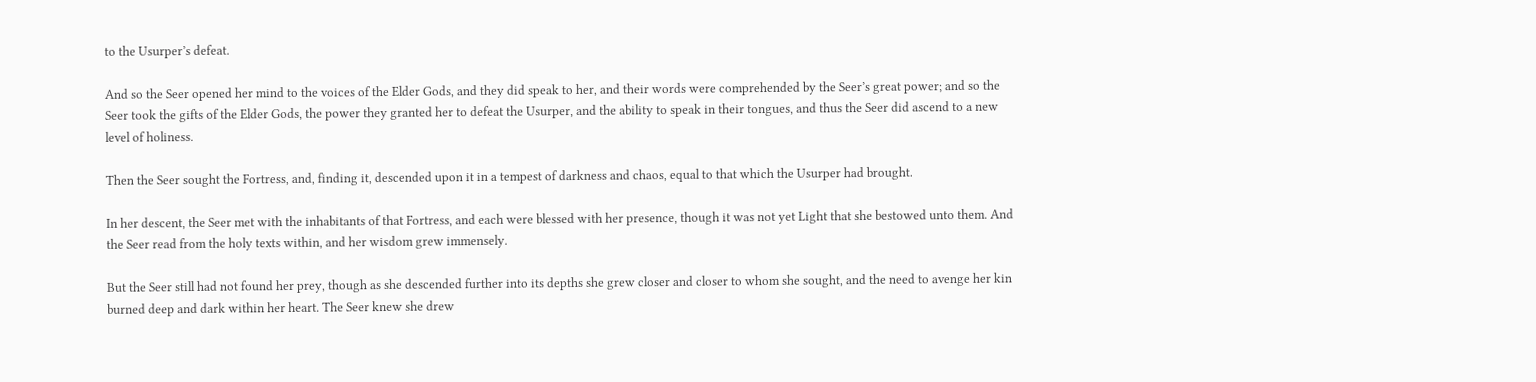to the Usurper’s defeat.

And so the Seer opened her mind to the voices of the Elder Gods, and they did speak to her, and their words were comprehended by the Seer’s great power; and so the Seer took the gifts of the Elder Gods, the power they granted her to defeat the Usurper, and the ability to speak in their tongues, and thus the Seer did ascend to a new level of holiness.

Then the Seer sought the Fortress, and, finding it, descended upon it in a tempest of darkness and chaos, equal to that which the Usurper had brought.

In her descent, the Seer met with the inhabitants of that Fortress, and each were blessed with her presence, though it was not yet Light that she bestowed unto them. And the Seer read from the holy texts within, and her wisdom grew immensely.

But the Seer still had not found her prey, though as she descended further into its depths she grew closer and closer to whom she sought, and the need to avenge her kin burned deep and dark within her heart. The Seer knew she drew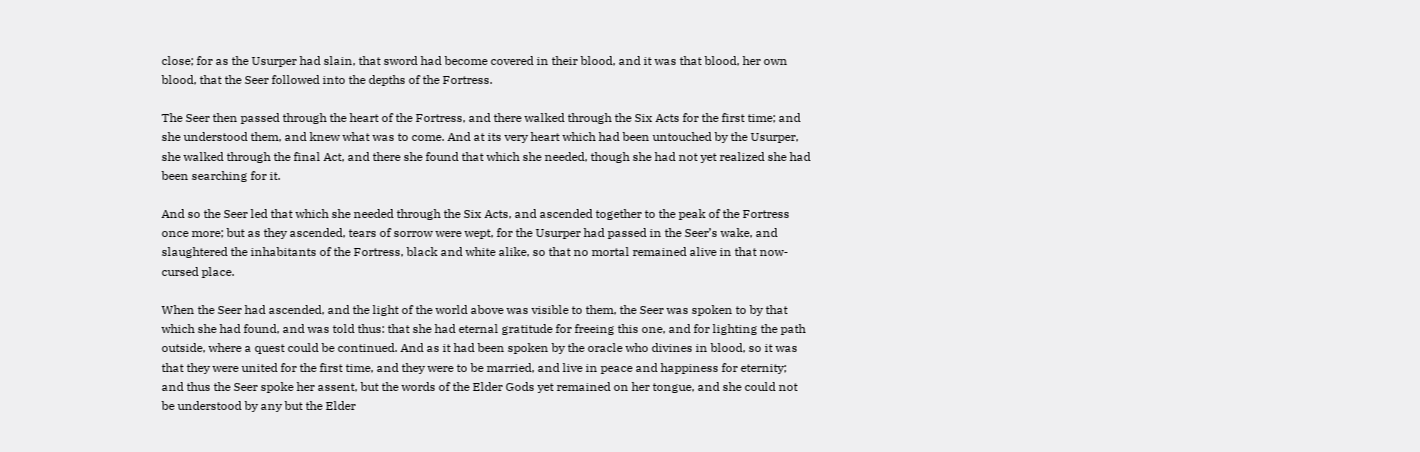close; for as the Usurper had slain, that sword had become covered in their blood, and it was that blood, her own blood, that the Seer followed into the depths of the Fortress.

The Seer then passed through the heart of the Fortress, and there walked through the Six Acts for the first time; and she understood them, and knew what was to come. And at its very heart which had been untouched by the Usurper, she walked through the final Act, and there she found that which she needed, though she had not yet realized she had been searching for it.

And so the Seer led that which she needed through the Six Acts, and ascended together to the peak of the Fortress once more; but as they ascended, tears of sorrow were wept, for the Usurper had passed in the Seer’s wake, and slaughtered the inhabitants of the Fortress, black and white alike, so that no mortal remained alive in that now-cursed place.

When the Seer had ascended, and the light of the world above was visible to them, the Seer was spoken to by that which she had found, and was told thus: that she had eternal gratitude for freeing this one, and for lighting the path outside, where a quest could be continued. And as it had been spoken by the oracle who divines in blood, so it was that they were united for the first time, and they were to be married, and live in peace and happiness for eternity; and thus the Seer spoke her assent, but the words of the Elder Gods yet remained on her tongue, and she could not be understood by any but the Elder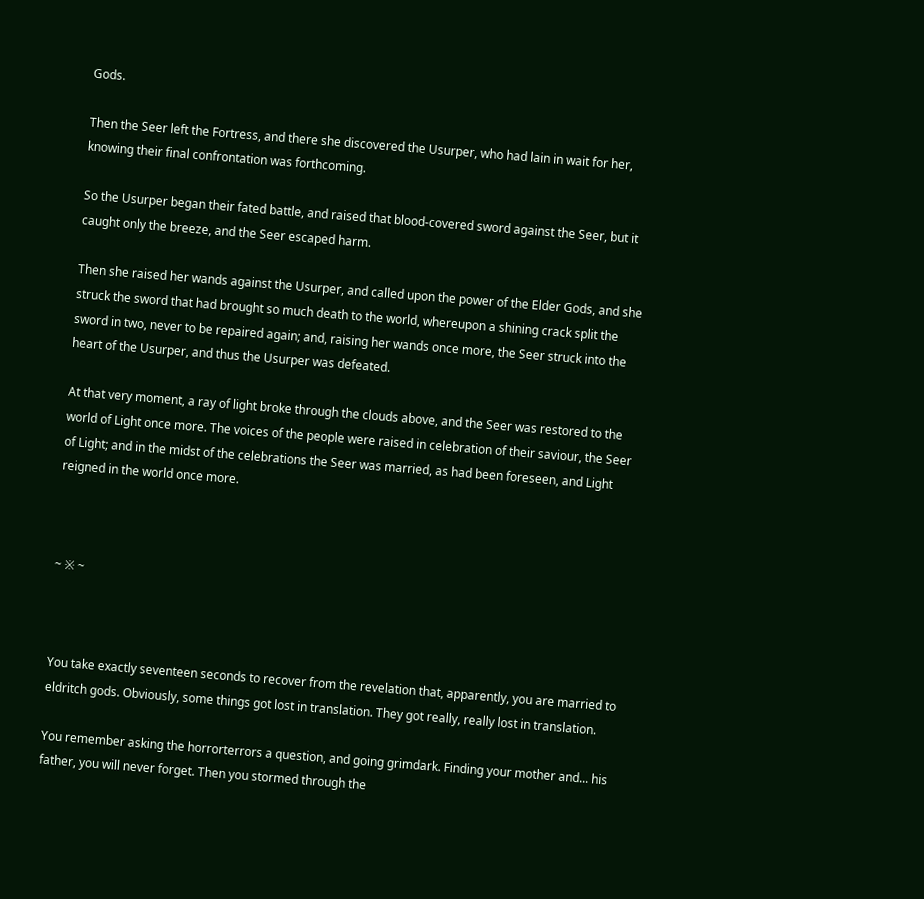Gods.

Then the Seer left the Fortress, and there she discovered the Usurper, who had lain in wait for her, knowing their final confrontation was forthcoming.

So the Usurper began their fated battle, and raised that blood-covered sword against the Seer, but it caught only the breeze, and the Seer escaped harm.

Then she raised her wands against the Usurper, and called upon the power of the Elder Gods, and she struck the sword that had brought so much death to the world, whereupon a shining crack split the sword in two, never to be repaired again; and, raising her wands once more, the Seer struck into the heart of the Usurper, and thus the Usurper was defeated.

At that very moment, a ray of light broke through the clouds above, and the Seer was restored to the world of Light once more. The voices of the people were raised in celebration of their saviour, the Seer of Light; and in the midst of the celebrations the Seer was married, as had been foreseen, and Light reigned in the world once more.



~ ※ ~



You take exactly seventeen seconds to recover from the revelation that, apparently, you are married to eldritch gods. Obviously, some things got lost in translation. They got really, really lost in translation.

You remember asking the horrorterrors a question, and going grimdark. Finding your mother and... his father, you will never forget. Then you stormed through the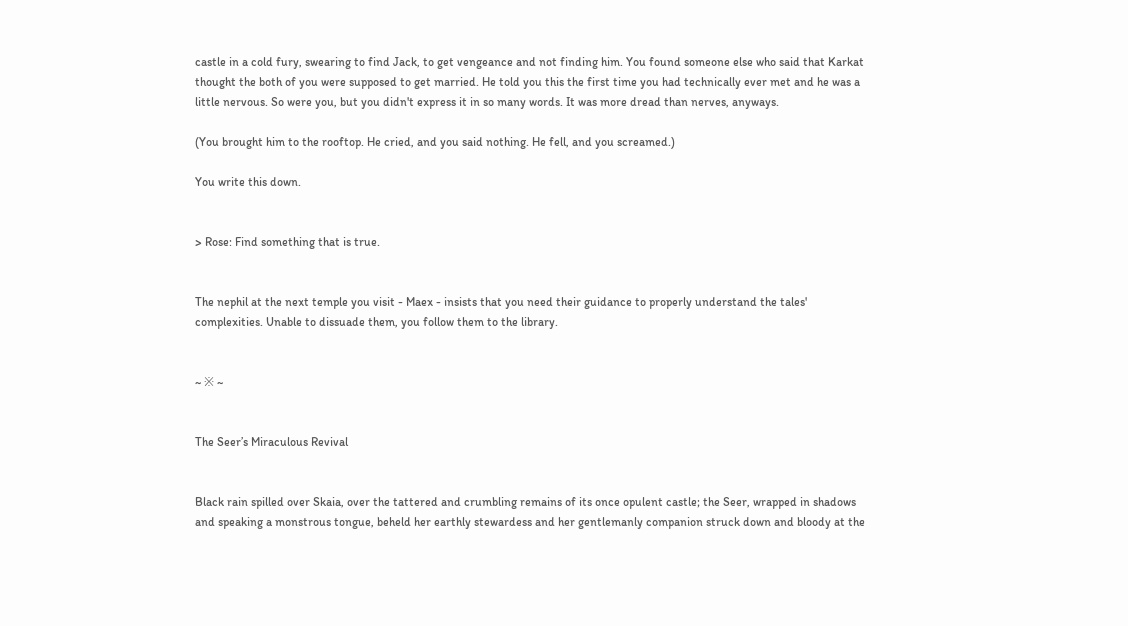castle in a cold fury, swearing to find Jack, to get vengeance and not finding him. You found someone else who said that Karkat thought the both of you were supposed to get married. He told you this the first time you had technically ever met and he was a little nervous. So were you, but you didn't express it in so many words. It was more dread than nerves, anyways.

(You brought him to the rooftop. He cried, and you said nothing. He fell, and you screamed.)

You write this down.


> Rose: Find something that is true.


The nephil at the next temple you visit - Maex - insists that you need their guidance to properly understand the tales' complexities. Unable to dissuade them, you follow them to the library.


~ ※ ~


The Seer’s Miraculous Revival


Black rain spilled over Skaia, over the tattered and crumbling remains of its once opulent castle; the Seer, wrapped in shadows and speaking a monstrous tongue, beheld her earthly stewardess and her gentlemanly companion struck down and bloody at the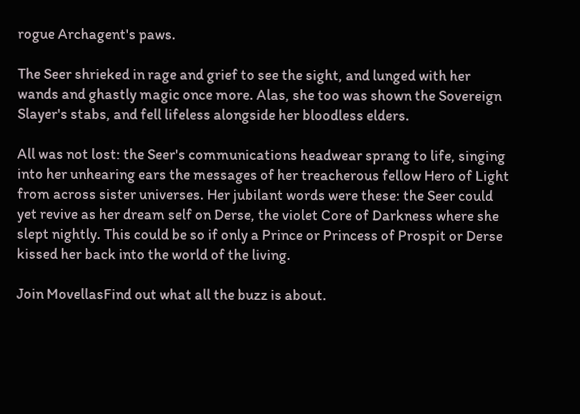rogue Archagent's paws.

The Seer shrieked in rage and grief to see the sight, and lunged with her wands and ghastly magic once more. Alas, she too was shown the Sovereign Slayer's stabs, and fell lifeless alongside her bloodless elders.

All was not lost: the Seer's communications headwear sprang to life, singing into her unhearing ears the messages of her treacherous fellow Hero of Light from across sister universes. Her jubilant words were these: the Seer could yet revive as her dream self on Derse, the violet Core of Darkness where she slept nightly. This could be so if only a Prince or Princess of Prospit or Derse kissed her back into the world of the living.

Join MovellasFind out what all the buzz is about.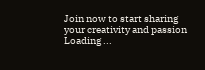Join now to start sharing your creativity and passion
Loading ...